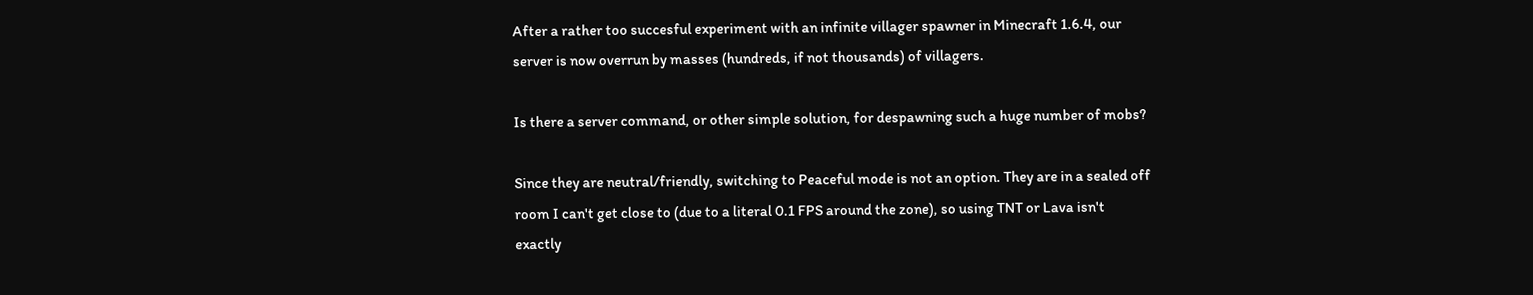After a rather too succesful experiment with an infinite villager spawner in Minecraft 1.6.4, our server is now overrun by masses (hundreds, if not thousands) of villagers.

Is there a server command, or other simple solution, for despawning such a huge number of mobs?

Since they are neutral/friendly, switching to Peaceful mode is not an option. They are in a sealed off room I can't get close to (due to a literal 0.1 FPS around the zone), so using TNT or Lava isn't exactly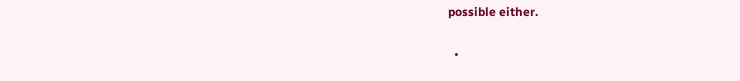possible either.

  •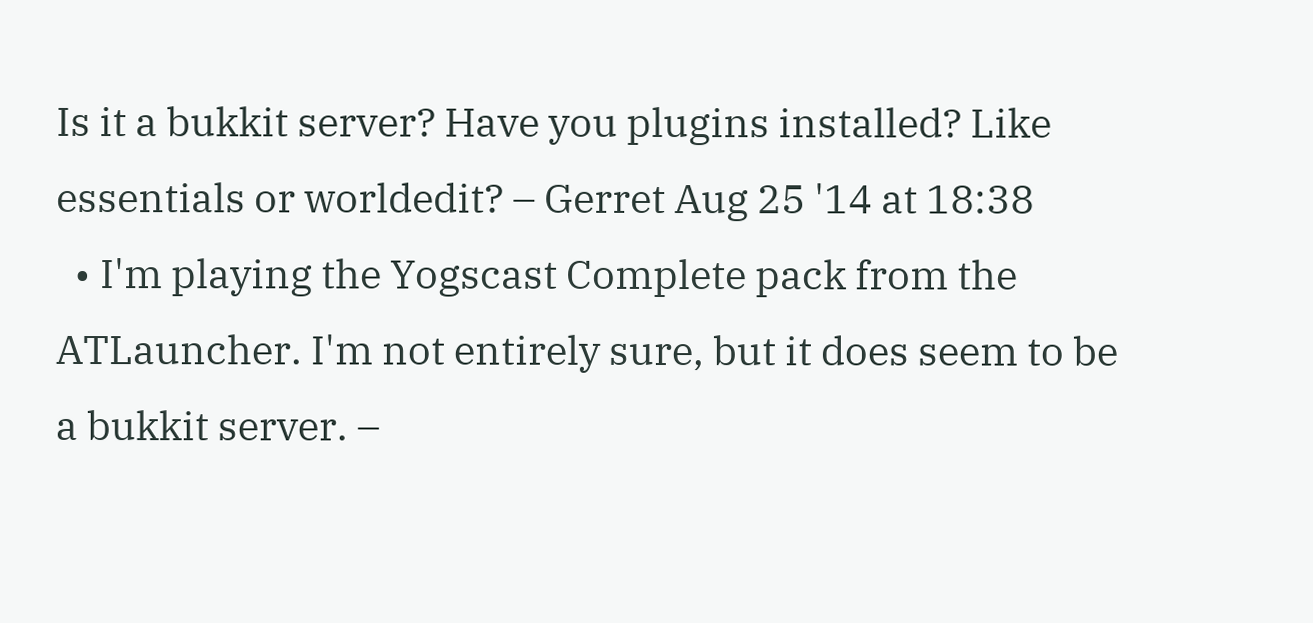Is it a bukkit server? Have you plugins installed? Like essentials or worldedit? – Gerret Aug 25 '14 at 18:38
  • I'm playing the Yogscast Complete pack from the ATLauncher. I'm not entirely sure, but it does seem to be a bukkit server. –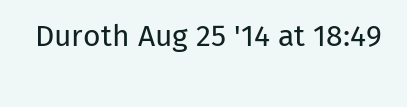Duroth Aug 25 '14 at 18:49